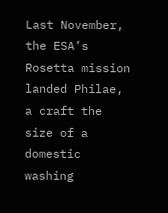Last November, the ESA’s Rosetta mission landed Philae, a craft the size of a domestic washing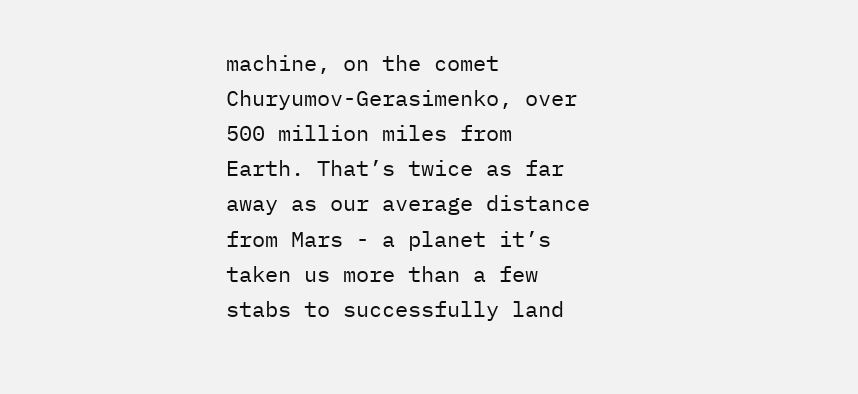machine, on the comet Churyumov-Gerasimenko, over 500 million miles from Earth. That’s twice as far away as our average distance from Mars - a planet it’s taken us more than a few stabs to successfully land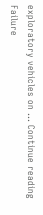exploratory vehicles on … Continue reading Failure